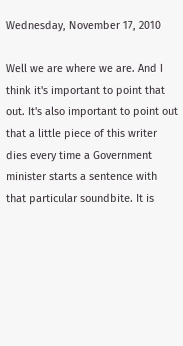Wednesday, November 17, 2010

Well we are where we are. And I think it's important to point that out. It's also important to point out that a little piece of this writer dies every time a Government minister starts a sentence with that particular soundbite. It is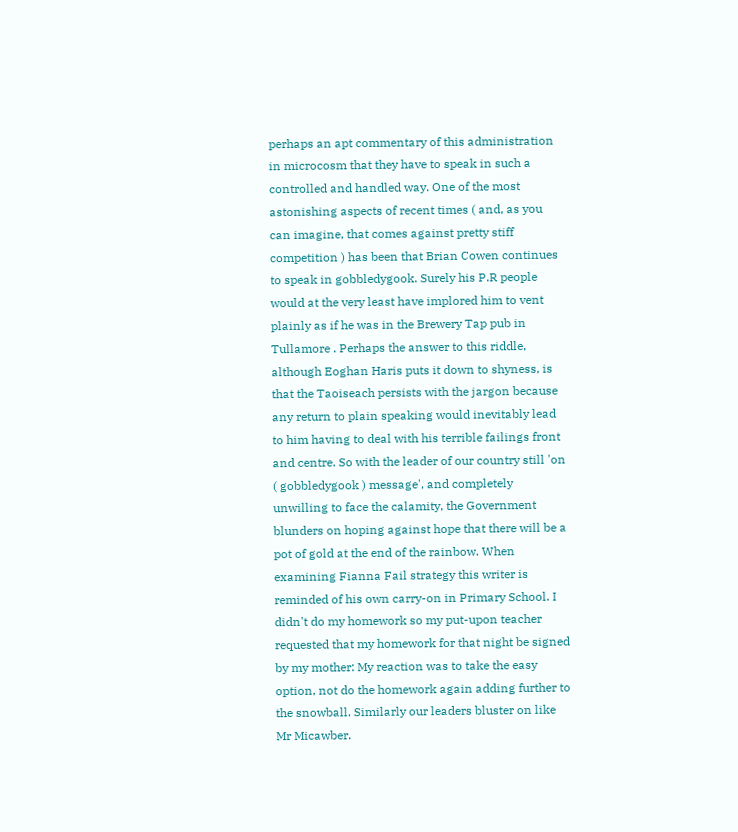perhaps an apt commentary of this administration in microcosm that they have to speak in such a controlled and handled way. One of the most astonishing aspects of recent times ( and, as you can imagine, that comes against pretty stiff competition ) has been that Brian Cowen continues to speak in gobbledygook. Surely his P.R people would at the very least have implored him to vent plainly as if he was in the Brewery Tap pub in Tullamore . Perhaps the answer to this riddle, although Eoghan Haris puts it down to shyness, is that the Taoiseach persists with the jargon because any return to plain speaking would inevitably lead to him having to deal with his terrible failings front and centre. So with the leader of our country still 'on ( gobbledygook ) message', and completely unwilling to face the calamity, the Government blunders on hoping against hope that there will be a pot of gold at the end of the rainbow. When examining Fianna Fail strategy this writer is reminded of his own carry-on in Primary School. I didn't do my homework so my put-upon teacher requested that my homework for that night be signed by my mother: My reaction was to take the easy option, not do the homework again adding further to the snowball. Similarly our leaders bluster on like Mr Micawber.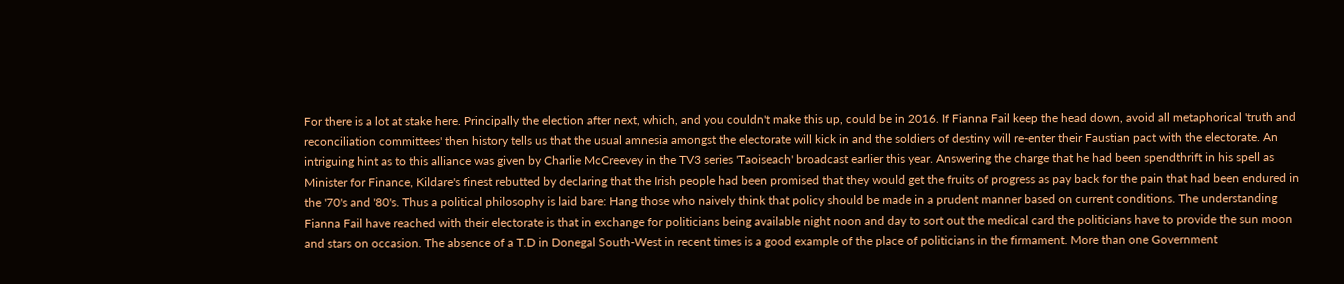For there is a lot at stake here. Principally the election after next, which, and you couldn't make this up, could be in 2016. If Fianna Fail keep the head down, avoid all metaphorical 'truth and reconciliation committees' then history tells us that the usual amnesia amongst the electorate will kick in and the soldiers of destiny will re-enter their Faustian pact with the electorate. An intriguing hint as to this alliance was given by Charlie McCreevey in the TV3 series 'Taoiseach' broadcast earlier this year. Answering the charge that he had been spendthrift in his spell as Minister for Finance, Kildare's finest rebutted by declaring that the Irish people had been promised that they would get the fruits of progress as pay back for the pain that had been endured in the '70's and '80's. Thus a political philosophy is laid bare: Hang those who naively think that policy should be made in a prudent manner based on current conditions. The understanding Fianna Fail have reached with their electorate is that in exchange for politicians being available night noon and day to sort out the medical card the politicians have to provide the sun moon and stars on occasion. The absence of a T.D in Donegal South-West in recent times is a good example of the place of politicians in the firmament. More than one Government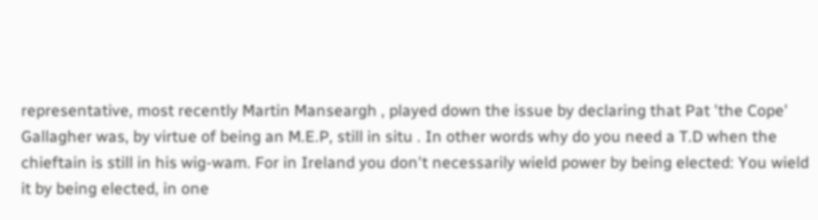representative, most recently Martin Manseargh , played down the issue by declaring that Pat 'the Cope' Gallagher was, by virtue of being an M.E.P, still in situ . In other words why do you need a T.D when the chieftain is still in his wig-wam. For in Ireland you don't necessarily wield power by being elected: You wield it by being elected, in one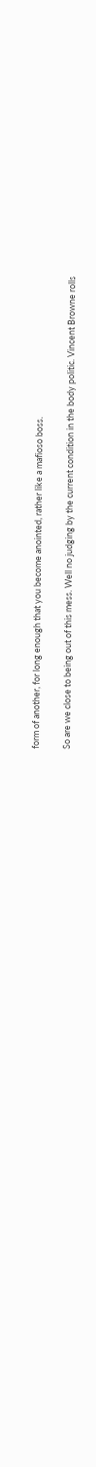form of another, for long enough that you become anointed, rather like a mafioso boss.

So are we close to being out of this mess. Well no judging by the current condition in the body politic. Vincent Browne rolls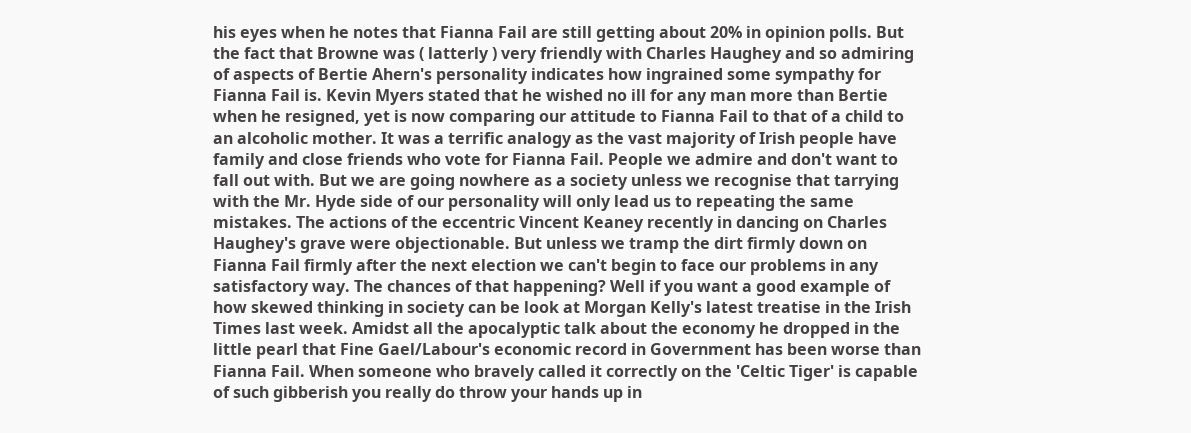his eyes when he notes that Fianna Fail are still getting about 20% in opinion polls. But the fact that Browne was ( latterly ) very friendly with Charles Haughey and so admiring of aspects of Bertie Ahern's personality indicates how ingrained some sympathy for Fianna Fail is. Kevin Myers stated that he wished no ill for any man more than Bertie when he resigned, yet is now comparing our attitude to Fianna Fail to that of a child to an alcoholic mother. It was a terrific analogy as the vast majority of Irish people have family and close friends who vote for Fianna Fail. People we admire and don't want to fall out with. But we are going nowhere as a society unless we recognise that tarrying with the Mr. Hyde side of our personality will only lead us to repeating the same mistakes. The actions of the eccentric Vincent Keaney recently in dancing on Charles Haughey's grave were objectionable. But unless we tramp the dirt firmly down on Fianna Fail firmly after the next election we can't begin to face our problems in any satisfactory way. The chances of that happening? Well if you want a good example of how skewed thinking in society can be look at Morgan Kelly's latest treatise in the Irish Times last week. Amidst all the apocalyptic talk about the economy he dropped in the little pearl that Fine Gael/Labour's economic record in Government has been worse than Fianna Fail. When someone who bravely called it correctly on the 'Celtic Tiger' is capable of such gibberish you really do throw your hands up in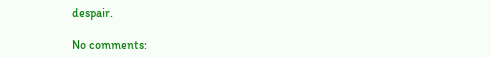despair.

No comments: